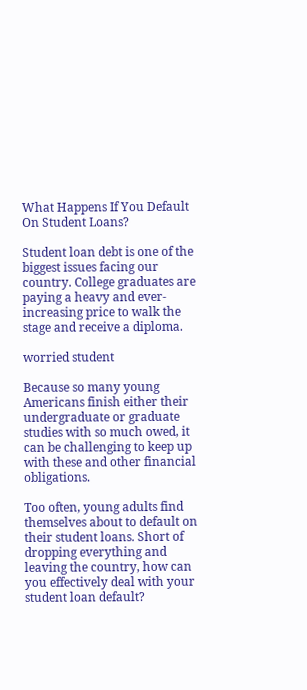What Happens If You Default On Student Loans?

Student loan debt is one of the biggest issues facing our country. College graduates are paying a heavy and ever-increasing price to walk the stage and receive a diploma.

worried student

Because so many young Americans finish either their undergraduate or graduate studies with so much owed, it can be challenging to keep up with these and other financial obligations.

Too often, young adults find themselves about to default on their student loans. Short of dropping everything and leaving the country, how can you effectively deal with your student loan default?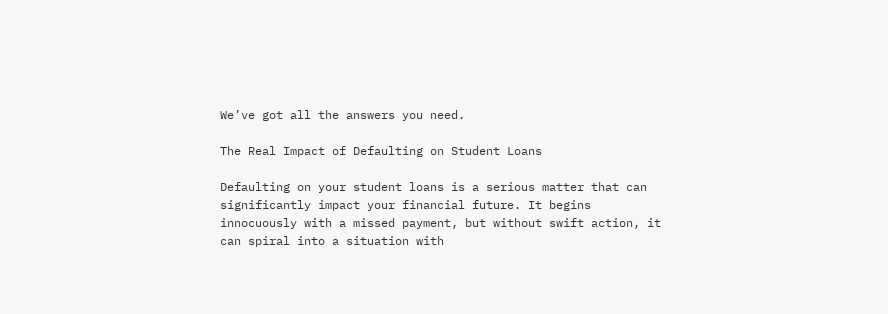We’ve got all the answers you need.

The Real Impact of Defaulting on Student Loans

Defaulting on your student loans is a serious matter that can significantly impact your financial future. It begins innocuously with a missed payment, but without swift action, it can spiral into a situation with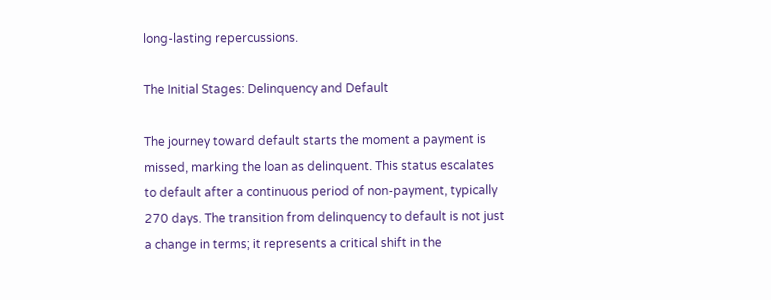long-lasting repercussions.

The Initial Stages: Delinquency and Default

The journey toward default starts the moment a payment is missed, marking the loan as delinquent. This status escalates to default after a continuous period of non-payment, typically 270 days. The transition from delinquency to default is not just a change in terms; it represents a critical shift in the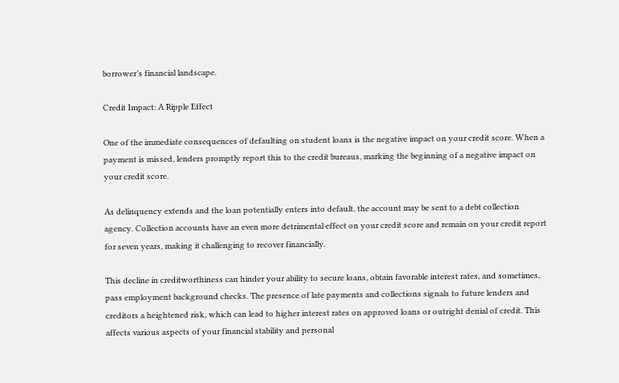borrower’s financial landscape.

Credit Impact: A Ripple Effect

One of the immediate consequences of defaulting on student loans is the negative impact on your credit score. When a payment is missed, lenders promptly report this to the credit bureaus, marking the beginning of a negative impact on your credit score.

As delinquency extends and the loan potentially enters into default, the account may be sent to a debt collection agency. Collection accounts have an even more detrimental effect on your credit score and remain on your credit report for seven years, making it challenging to recover financially.

This decline in creditworthiness can hinder your ability to secure loans, obtain favorable interest rates, and sometimes, pass employment background checks. The presence of late payments and collections signals to future lenders and creditors a heightened risk, which can lead to higher interest rates on approved loans or outright denial of credit. This affects various aspects of your financial stability and personal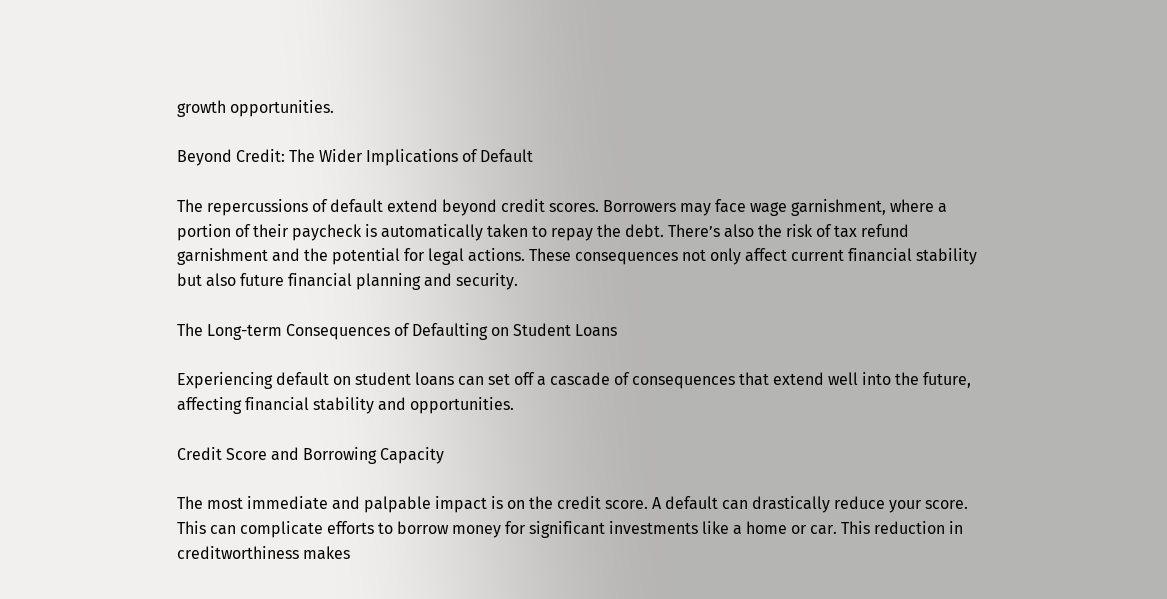growth opportunities.

Beyond Credit: The Wider Implications of Default

The repercussions of default extend beyond credit scores. Borrowers may face wage garnishment, where a portion of their paycheck is automatically taken to repay the debt. There’s also the risk of tax refund garnishment and the potential for legal actions. These consequences not only affect current financial stability but also future financial planning and security.

The Long-term Consequences of Defaulting on Student Loans

Experiencing default on student loans can set off a cascade of consequences that extend well into the future, affecting financial stability and opportunities.

Credit Score and Borrowing Capacity

The most immediate and palpable impact is on the credit score. A default can drastically reduce your score. This can complicate efforts to borrow money for significant investments like a home or car. This reduction in creditworthiness makes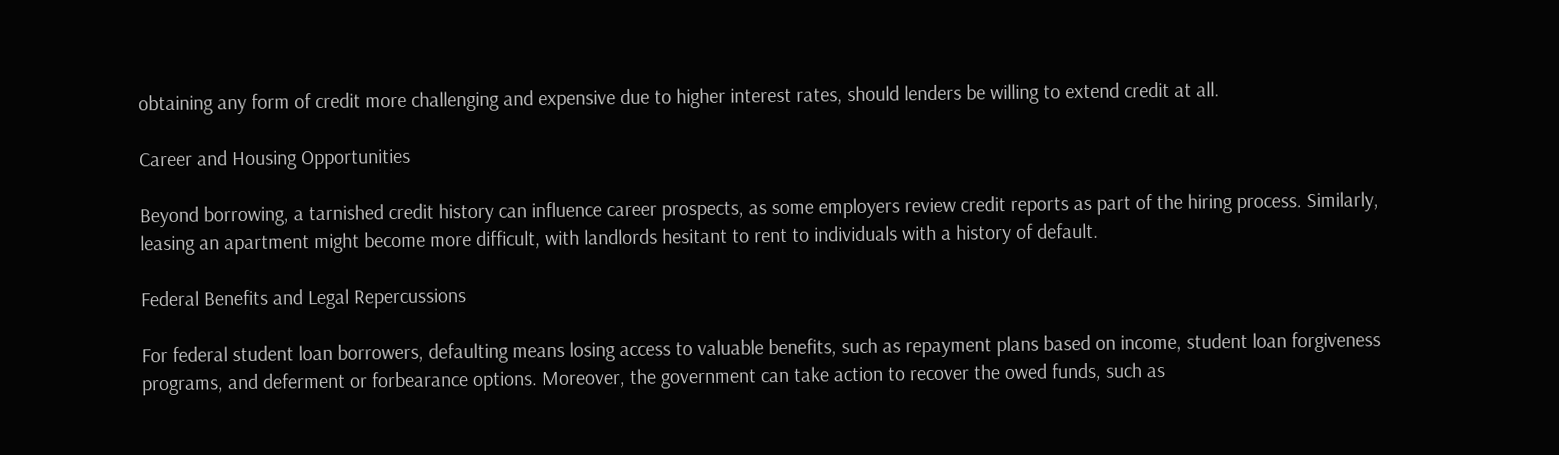obtaining any form of credit more challenging and expensive due to higher interest rates, should lenders be willing to extend credit at all.

Career and Housing Opportunities

Beyond borrowing, a tarnished credit history can influence career prospects, as some employers review credit reports as part of the hiring process. Similarly, leasing an apartment might become more difficult, with landlords hesitant to rent to individuals with a history of default.

Federal Benefits and Legal Repercussions

For federal student loan borrowers, defaulting means losing access to valuable benefits, such as repayment plans based on income, student loan forgiveness programs, and deferment or forbearance options. Moreover, the government can take action to recover the owed funds, such as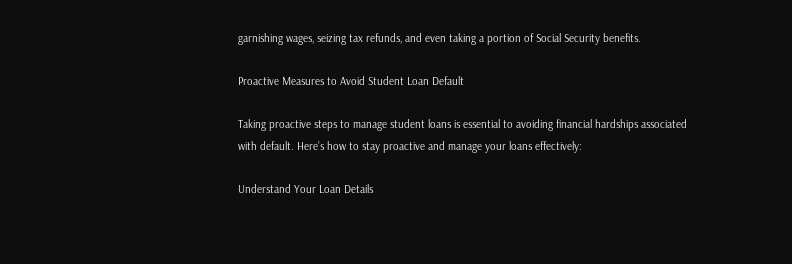garnishing wages, seizing tax refunds, and even taking a portion of Social Security benefits.

Proactive Measures to Avoid Student Loan Default

Taking proactive steps to manage student loans is essential to avoiding financial hardships associated with default. Here’s how to stay proactive and manage your loans effectively:

Understand Your Loan Details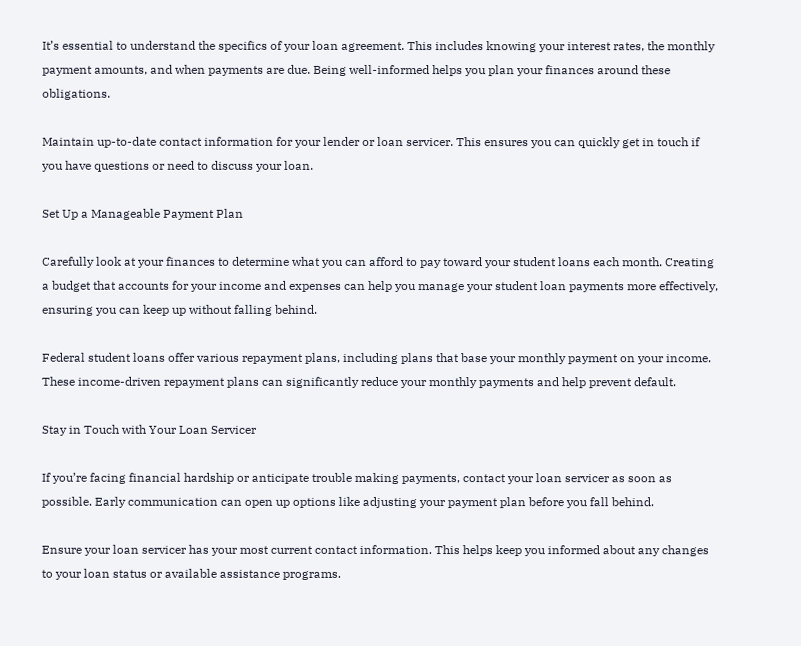It’s essential to understand the specifics of your loan agreement. This includes knowing your interest rates, the monthly payment amounts, and when payments are due. Being well-informed helps you plan your finances around these obligations.

Maintain up-to-date contact information for your lender or loan servicer. This ensures you can quickly get in touch if you have questions or need to discuss your loan.

Set Up a Manageable Payment Plan

Carefully look at your finances to determine what you can afford to pay toward your student loans each month. Creating a budget that accounts for your income and expenses can help you manage your student loan payments more effectively, ensuring you can keep up without falling behind.

Federal student loans offer various repayment plans, including plans that base your monthly payment on your income. These income-driven repayment plans can significantly reduce your monthly payments and help prevent default.

Stay in Touch with Your Loan Servicer

If you’re facing financial hardship or anticipate trouble making payments, contact your loan servicer as soon as possible. Early communication can open up options like adjusting your payment plan before you fall behind.

Ensure your loan servicer has your most current contact information. This helps keep you informed about any changes to your loan status or available assistance programs.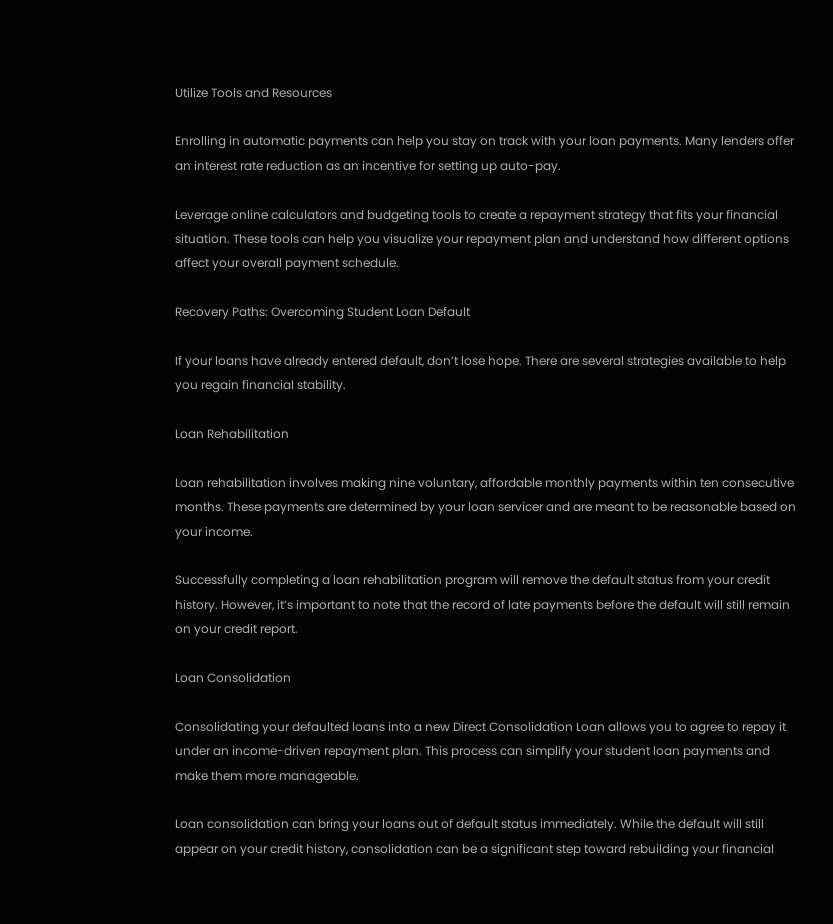Utilize Tools and Resources

Enrolling in automatic payments can help you stay on track with your loan payments. Many lenders offer an interest rate reduction as an incentive for setting up auto-pay.

Leverage online calculators and budgeting tools to create a repayment strategy that fits your financial situation. These tools can help you visualize your repayment plan and understand how different options affect your overall payment schedule.

Recovery Paths: Overcoming Student Loan Default

If your loans have already entered default, don’t lose hope. There are several strategies available to help you regain financial stability.

Loan Rehabilitation

Loan rehabilitation involves making nine voluntary, affordable monthly payments within ten consecutive months. These payments are determined by your loan servicer and are meant to be reasonable based on your income.

Successfully completing a loan rehabilitation program will remove the default status from your credit history. However, it’s important to note that the record of late payments before the default will still remain on your credit report.

Loan Consolidation

Consolidating your defaulted loans into a new Direct Consolidation Loan allows you to agree to repay it under an income-driven repayment plan. This process can simplify your student loan payments and make them more manageable.

Loan consolidation can bring your loans out of default status immediately. While the default will still appear on your credit history, consolidation can be a significant step toward rebuilding your financial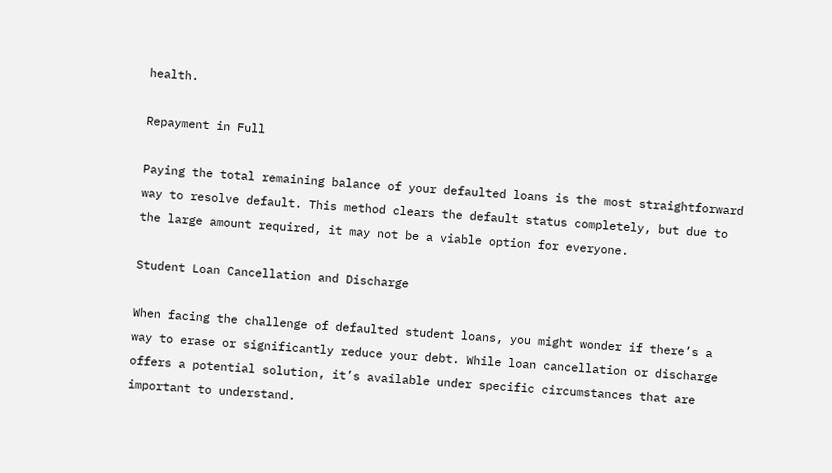health.

Repayment in Full

Paying the total remaining balance of your defaulted loans is the most straightforward way to resolve default. This method clears the default status completely, but due to the large amount required, it may not be a viable option for everyone.

Student Loan Cancellation and Discharge

When facing the challenge of defaulted student loans, you might wonder if there’s a way to erase or significantly reduce your debt. While loan cancellation or discharge offers a potential solution, it’s available under specific circumstances that are important to understand.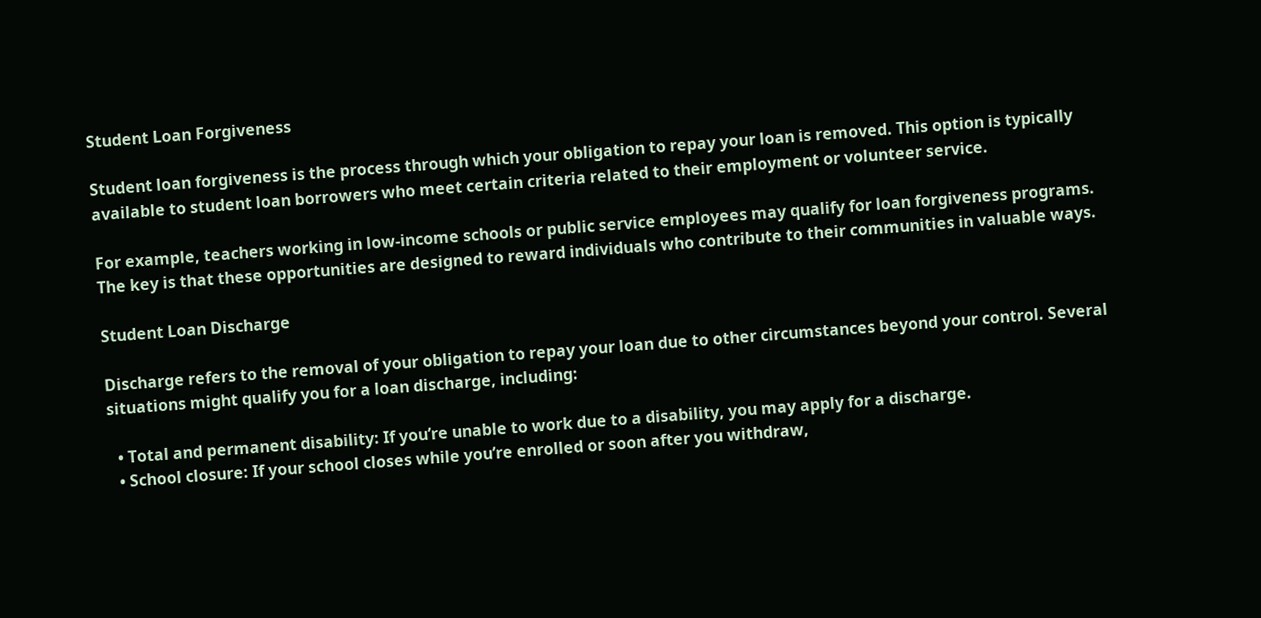Student Loan Forgiveness

Student loan forgiveness is the process through which your obligation to repay your loan is removed. This option is typically available to student loan borrowers who meet certain criteria related to their employment or volunteer service.

For example, teachers working in low-income schools or public service employees may qualify for loan forgiveness programs. The key is that these opportunities are designed to reward individuals who contribute to their communities in valuable ways.

Student Loan Discharge

Discharge refers to the removal of your obligation to repay your loan due to other circumstances beyond your control. Several situations might qualify you for a loan discharge, including:

  • Total and permanent disability: If you’re unable to work due to a disability, you may apply for a discharge.
  • School closure: If your school closes while you’re enrolled or soon after you withdraw,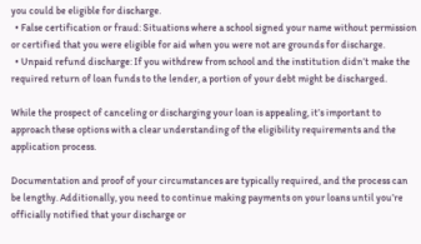you could be eligible for discharge.
  • False certification or fraud: Situations where a school signed your name without permission or certified that you were eligible for aid when you were not are grounds for discharge.
  • Unpaid refund discharge: If you withdrew from school and the institution didn’t make the required return of loan funds to the lender, a portion of your debt might be discharged.

While the prospect of canceling or discharging your loan is appealing, it’s important to approach these options with a clear understanding of the eligibility requirements and the application process.

Documentation and proof of your circumstances are typically required, and the process can be lengthy. Additionally, you need to continue making payments on your loans until you’re officially notified that your discharge or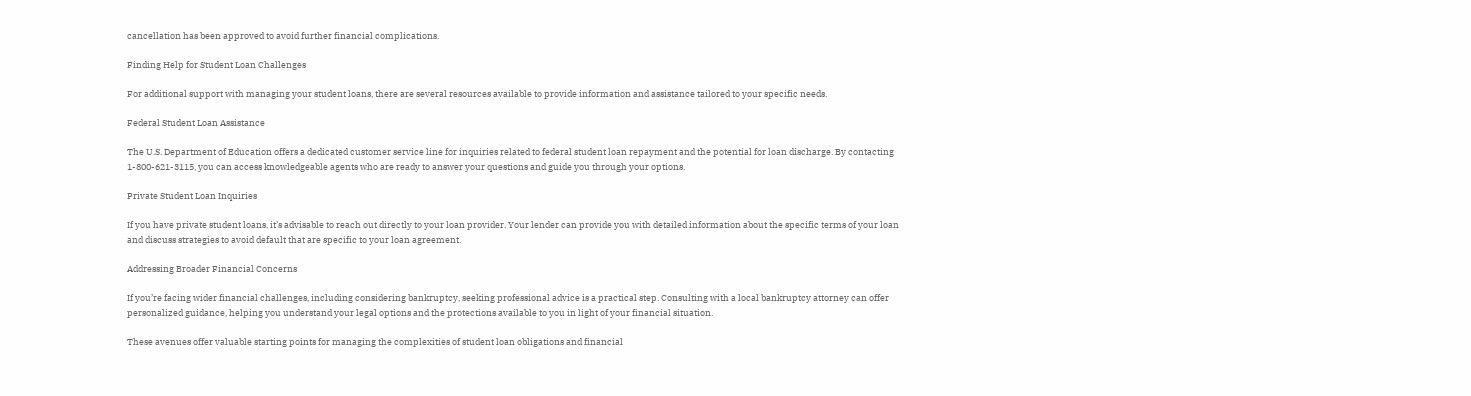cancellation has been approved to avoid further financial complications.

Finding Help for Student Loan Challenges

For additional support with managing your student loans, there are several resources available to provide information and assistance tailored to your specific needs.

Federal Student Loan Assistance

The U.S. Department of Education offers a dedicated customer service line for inquiries related to federal student loan repayment and the potential for loan discharge. By contacting 1-800-621-3115, you can access knowledgeable agents who are ready to answer your questions and guide you through your options.

Private Student Loan Inquiries

If you have private student loans, it’s advisable to reach out directly to your loan provider. Your lender can provide you with detailed information about the specific terms of your loan and discuss strategies to avoid default that are specific to your loan agreement.

Addressing Broader Financial Concerns

If you’re facing wider financial challenges, including considering bankruptcy, seeking professional advice is a practical step. Consulting with a local bankruptcy attorney can offer personalized guidance, helping you understand your legal options and the protections available to you in light of your financial situation.

These avenues offer valuable starting points for managing the complexities of student loan obligations and financial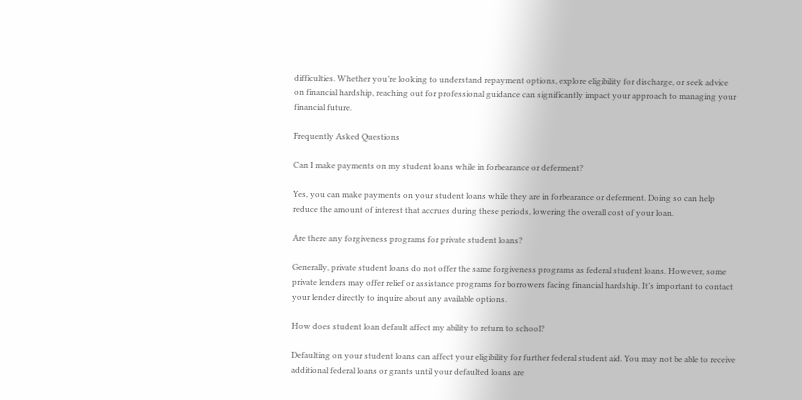difficulties. Whether you’re looking to understand repayment options, explore eligibility for discharge, or seek advice on financial hardship, reaching out for professional guidance can significantly impact your approach to managing your financial future.

Frequently Asked Questions

Can I make payments on my student loans while in forbearance or deferment?

Yes, you can make payments on your student loans while they are in forbearance or deferment. Doing so can help reduce the amount of interest that accrues during these periods, lowering the overall cost of your loan.

Are there any forgiveness programs for private student loans?

Generally, private student loans do not offer the same forgiveness programs as federal student loans. However, some private lenders may offer relief or assistance programs for borrowers facing financial hardship. It’s important to contact your lender directly to inquire about any available options.

How does student loan default affect my ability to return to school?

Defaulting on your student loans can affect your eligibility for further federal student aid. You may not be able to receive additional federal loans or grants until your defaulted loans are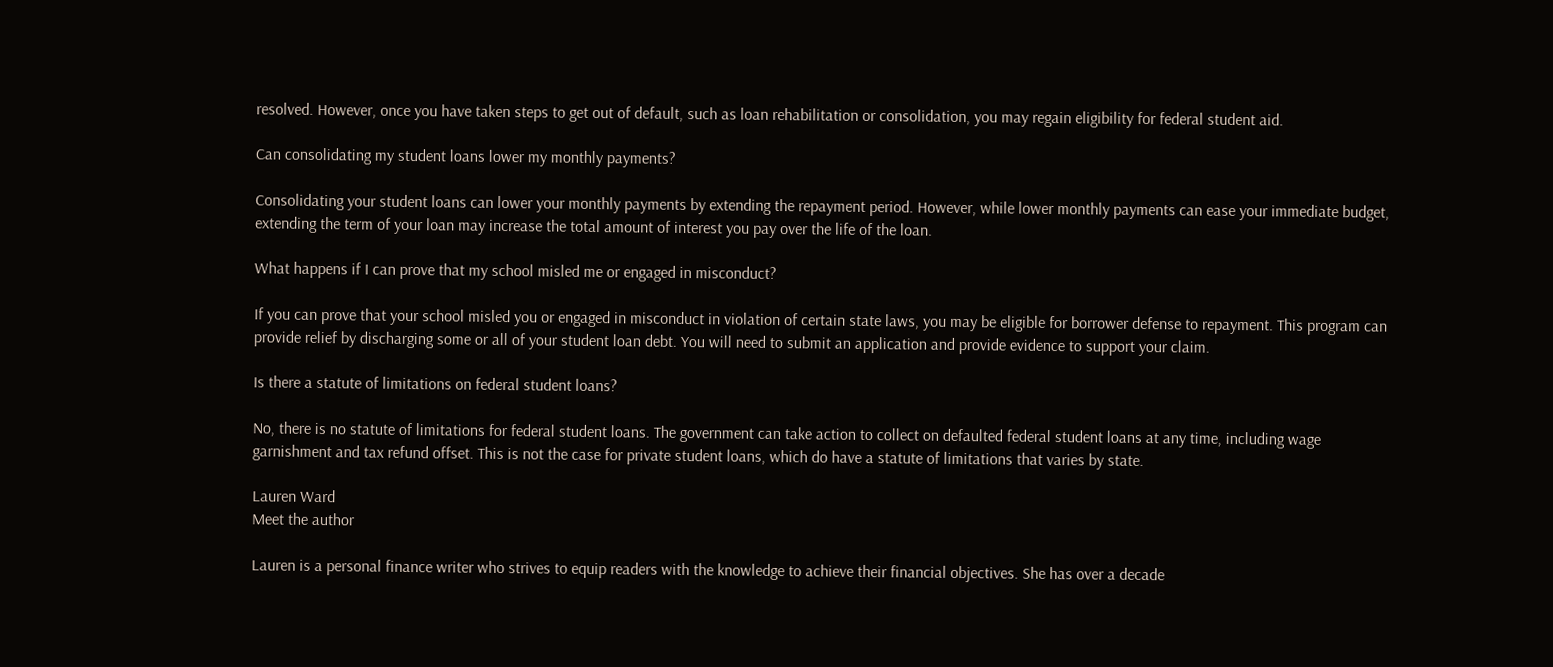resolved. However, once you have taken steps to get out of default, such as loan rehabilitation or consolidation, you may regain eligibility for federal student aid.

Can consolidating my student loans lower my monthly payments?

Consolidating your student loans can lower your monthly payments by extending the repayment period. However, while lower monthly payments can ease your immediate budget, extending the term of your loan may increase the total amount of interest you pay over the life of the loan.

What happens if I can prove that my school misled me or engaged in misconduct?

If you can prove that your school misled you or engaged in misconduct in violation of certain state laws, you may be eligible for borrower defense to repayment. This program can provide relief by discharging some or all of your student loan debt. You will need to submit an application and provide evidence to support your claim.

Is there a statute of limitations on federal student loans?

No, there is no statute of limitations for federal student loans. The government can take action to collect on defaulted federal student loans at any time, including wage garnishment and tax refund offset. This is not the case for private student loans, which do have a statute of limitations that varies by state.

Lauren Ward
Meet the author

Lauren is a personal finance writer who strives to equip readers with the knowledge to achieve their financial objectives. She has over a decade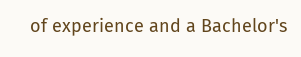of experience and a Bachelor's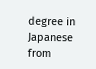degree in Japanese from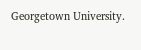Georgetown University.